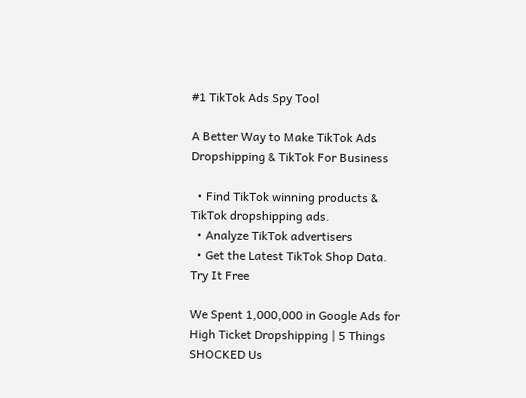#1 TikTok Ads Spy Tool

A Better Way to Make TikTok Ads Dropshipping & TikTok For Business

  • Find TikTok winning products & TikTok dropshipping ads.
  • Analyze TikTok advertisers
  • Get the Latest TikTok Shop Data.
Try It Free

We Spent 1,000,000 in Google Ads for High Ticket Dropshipping | 5 Things SHOCKED Us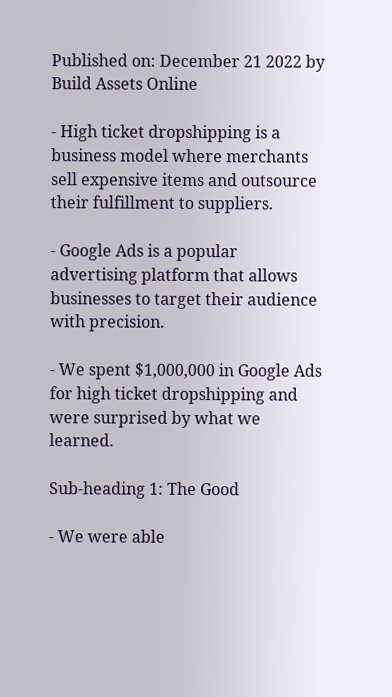Published on: December 21 2022 by Build Assets Online

- High ticket dropshipping is a business model where merchants sell expensive items and outsource their fulfillment to suppliers.

- Google Ads is a popular advertising platform that allows businesses to target their audience with precision.

- We spent $1,000,000 in Google Ads for high ticket dropshipping and were surprised by what we learned.

Sub-heading 1: The Good

- We were able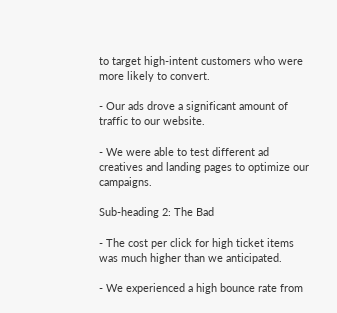to target high-intent customers who were more likely to convert.

- Our ads drove a significant amount of traffic to our website.

- We were able to test different ad creatives and landing pages to optimize our campaigns.

Sub-heading 2: The Bad

- The cost per click for high ticket items was much higher than we anticipated.

- We experienced a high bounce rate from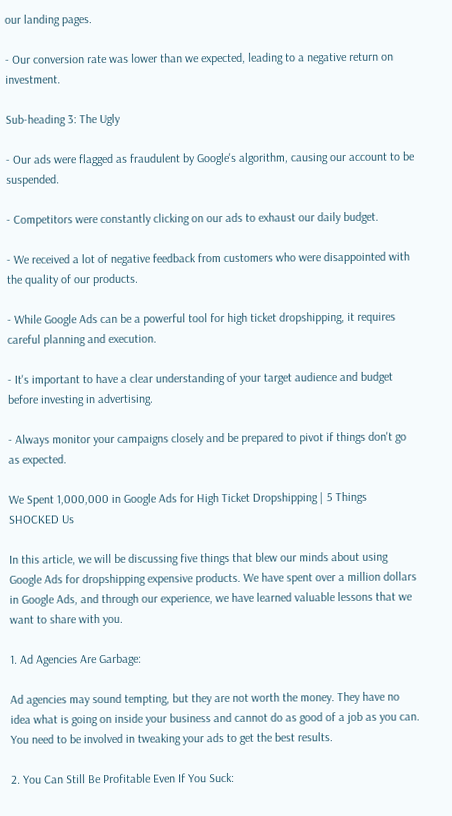our landing pages.

- Our conversion rate was lower than we expected, leading to a negative return on investment.

Sub-heading 3: The Ugly

- Our ads were flagged as fraudulent by Google's algorithm, causing our account to be suspended.

- Competitors were constantly clicking on our ads to exhaust our daily budget.

- We received a lot of negative feedback from customers who were disappointed with the quality of our products.

- While Google Ads can be a powerful tool for high ticket dropshipping, it requires careful planning and execution.

- It's important to have a clear understanding of your target audience and budget before investing in advertising.

- Always monitor your campaigns closely and be prepared to pivot if things don't go as expected.

We Spent 1,000,000 in Google Ads for High Ticket Dropshipping | 5 Things SHOCKED Us

In this article, we will be discussing five things that blew our minds about using Google Ads for dropshipping expensive products. We have spent over a million dollars in Google Ads, and through our experience, we have learned valuable lessons that we want to share with you.

1. Ad Agencies Are Garbage:

Ad agencies may sound tempting, but they are not worth the money. They have no idea what is going on inside your business and cannot do as good of a job as you can. You need to be involved in tweaking your ads to get the best results.

2. You Can Still Be Profitable Even If You Suck: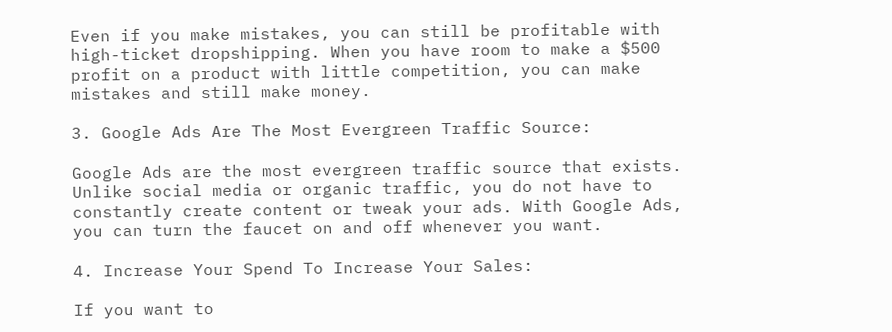Even if you make mistakes, you can still be profitable with high-ticket dropshipping. When you have room to make a $500 profit on a product with little competition, you can make mistakes and still make money.

3. Google Ads Are The Most Evergreen Traffic Source:

Google Ads are the most evergreen traffic source that exists. Unlike social media or organic traffic, you do not have to constantly create content or tweak your ads. With Google Ads, you can turn the faucet on and off whenever you want.

4. Increase Your Spend To Increase Your Sales:

If you want to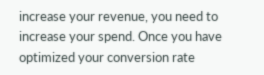increase your revenue, you need to increase your spend. Once you have optimized your conversion rate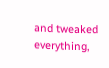and tweaked everything,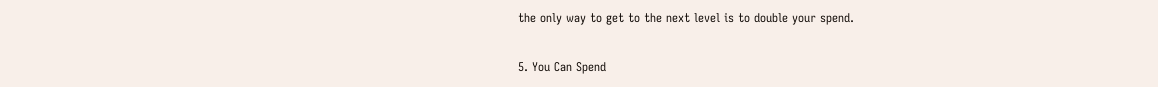the only way to get to the next level is to double your spend.

5. You Can Spend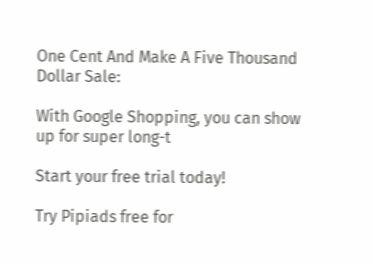One Cent And Make A Five Thousand Dollar Sale:

With Google Shopping, you can show up for super long-t

Start your free trial today!

Try Pipiads free for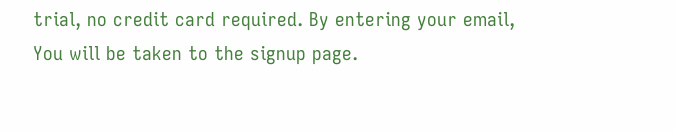trial, no credit card required. By entering your email,
You will be taken to the signup page.